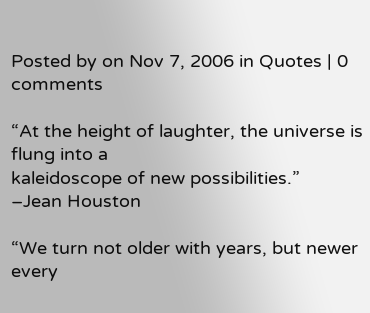Posted by on Nov 7, 2006 in Quotes | 0 comments

“At the height of laughter, the universe is flung into a
kaleidoscope of new possibilities.”
–Jean Houston

“We turn not older with years, but newer every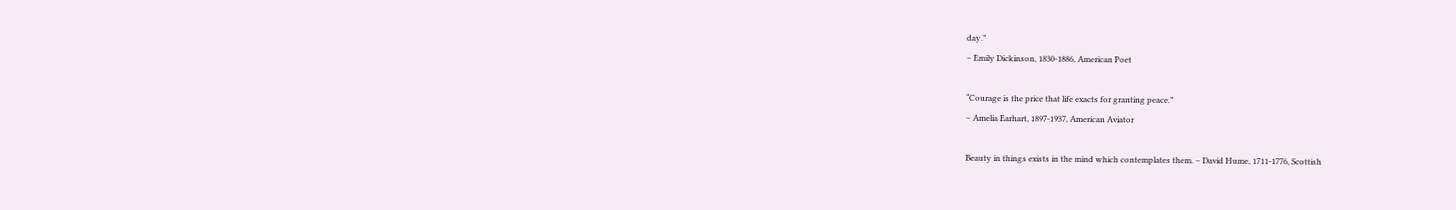day.”
– Emily Dickinson, 1830-1886, American Poet

“Courage is the price that life exacts for granting peace.”
– Amelia Earhart, 1897-1937, American Aviator

Beauty in things exists in the mind which contemplates them. – David Hume, 1711-1776, Scottish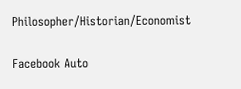Philosopher/Historian/Economist

Facebook Auto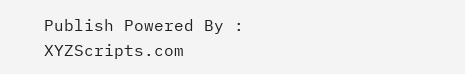Publish Powered By : XYZScripts.com